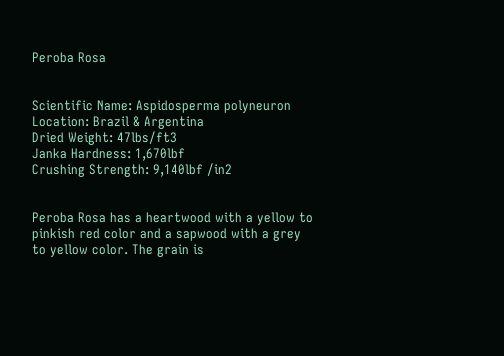Peroba Rosa


Scientific Name: Aspidosperma polyneuron
Location: Brazil & Argentina
Dried Weight: 47lbs/ft3
Janka Hardness: 1,670lbf
Crushing Strength: 9,140lbf /in2


Peroba Rosa has a heartwood with a yellow to pinkish red color and a sapwood with a grey to yellow color. The grain is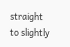straight to slightly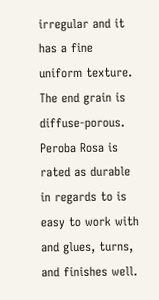irregular and it has a fine uniform texture. The end grain is diffuse-porous. Peroba Rosa is rated as durable in regards to is easy to work with and glues, turns, and finishes well.